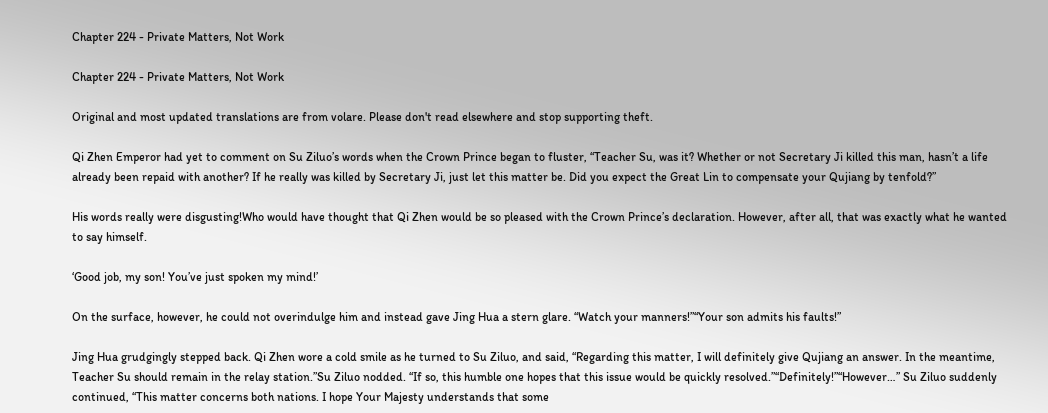Chapter 224 - Private Matters, Not Work

Chapter 224 - Private Matters, Not Work

Original and most updated translations are from volare. Please don't read elsewhere and stop supporting theft.

Qi Zhen Emperor had yet to comment on Su Ziluo’s words when the Crown Prince began to fluster, “Teacher Su, was it? Whether or not Secretary Ji killed this man, hasn’t a life already been repaid with another? If he really was killed by Secretary Ji, just let this matter be. Did you expect the Great Lin to compensate your Qujiang by tenfold?”

His words really were disgusting!Who would have thought that Qi Zhen would be so pleased with the Crown Prince’s declaration. However, after all, that was exactly what he wanted to say himself.

‘Good job, my son! You’ve just spoken my mind!’

On the surface, however, he could not overindulge him and instead gave Jing Hua a stern glare. “Watch your manners!”“Your son admits his faults!”

Jing Hua grudgingly stepped back. Qi Zhen wore a cold smile as he turned to Su Ziluo, and said, “Regarding this matter, I will definitely give Qujiang an answer. In the meantime, Teacher Su should remain in the relay station.”Su Ziluo nodded. “If so, this humble one hopes that this issue would be quickly resolved.”“Definitely!”“However…” Su Ziluo suddenly continued, “This matter concerns both nations. I hope Your Majesty understands that some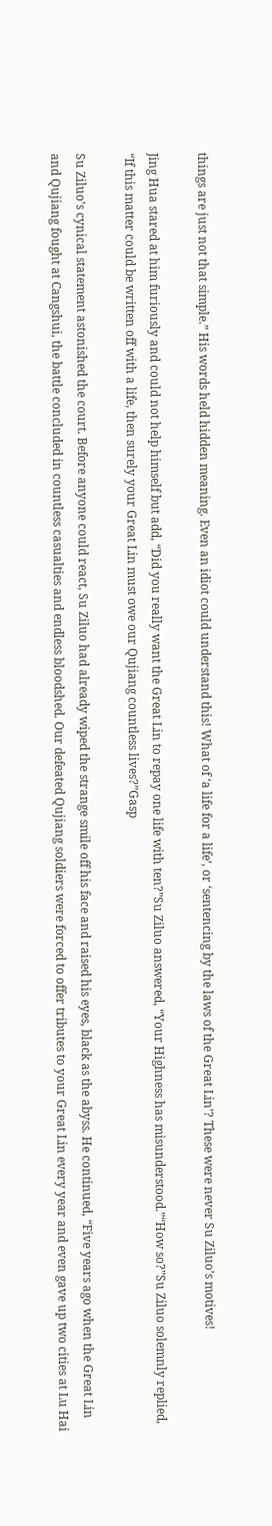things are just not that simple.” His words held hidden meaning. Even an idiot could understand this! What of ‘a life for a life’, or ‘sentencing by the laws of the Great Lin’? These were never Su Ziluo’s motives!

Jing Hua stared at him furiously and could not help himself but add, “Did you really want the Great Lin to repay one life with ten?”Su Ziluo answered, “Your Highness has misunderstood.”“How so?”Su Ziluo solemnly replied, “If this matter could be written off with a life, then surely your Great Lin must owe our Qujiang countless lives?”Gasp

Su Ziluo’s cynical statement astonished the court. Before anyone could react, Su Ziluo had already wiped the strange smile off his face and raised his eyes, black as the abyss. He continued, “Five years ago when the Great Lin and Qujiang fought at Cangshui, the battle concluded in countless casualties and endless bloodshed. Our defeated Qujiang soldiers were forced to offer tributes to your Great Lin every year and even gave up two cities at Lu Hai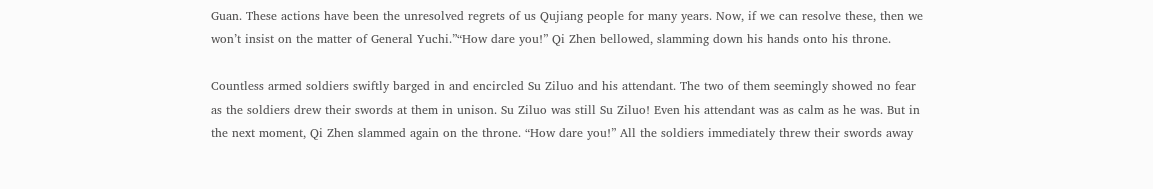Guan. These actions have been the unresolved regrets of us Qujiang people for many years. Now, if we can resolve these, then we won’t insist on the matter of General Yuchi.”“How dare you!” Qi Zhen bellowed, slamming down his hands onto his throne.

Countless armed soldiers swiftly barged in and encircled Su Ziluo and his attendant. The two of them seemingly showed no fear as the soldiers drew their swords at them in unison. Su Ziluo was still Su Ziluo! Even his attendant was as calm as he was. But in the next moment, Qi Zhen slammed again on the throne. “How dare you!” All the soldiers immediately threw their swords away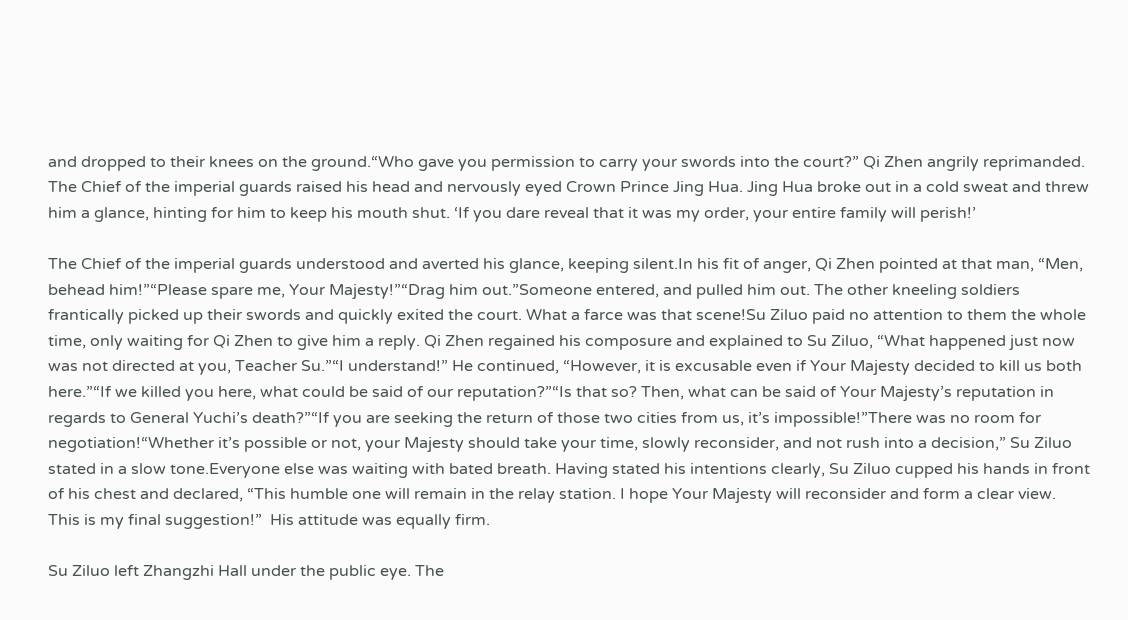and dropped to their knees on the ground.“Who gave you permission to carry your swords into the court?” Qi Zhen angrily reprimanded. The Chief of the imperial guards raised his head and nervously eyed Crown Prince Jing Hua. Jing Hua broke out in a cold sweat and threw him a glance, hinting for him to keep his mouth shut. ‘If you dare reveal that it was my order, your entire family will perish!’

The Chief of the imperial guards understood and averted his glance, keeping silent.In his fit of anger, Qi Zhen pointed at that man, “Men, behead him!”“Please spare me, Your Majesty!”“Drag him out.”Someone entered, and pulled him out. The other kneeling soldiers frantically picked up their swords and quickly exited the court. What a farce was that scene!Su Ziluo paid no attention to them the whole time, only waiting for Qi Zhen to give him a reply. Qi Zhen regained his composure and explained to Su Ziluo, “What happened just now was not directed at you, Teacher Su.”“I understand!” He continued, “However, it is excusable even if Your Majesty decided to kill us both here.”“If we killed you here, what could be said of our reputation?”“Is that so? Then, what can be said of Your Majesty’s reputation in regards to General Yuchi’s death?”“If you are seeking the return of those two cities from us, it’s impossible!”There was no room for negotiation!“Whether it’s possible or not, your Majesty should take your time, slowly reconsider, and not rush into a decision,” Su Ziluo stated in a slow tone.Everyone else was waiting with bated breath. Having stated his intentions clearly, Su Ziluo cupped his hands in front of his chest and declared, “This humble one will remain in the relay station. I hope Your Majesty will reconsider and form a clear view. This is my final suggestion!”  His attitude was equally firm.

Su Ziluo left Zhangzhi Hall under the public eye. The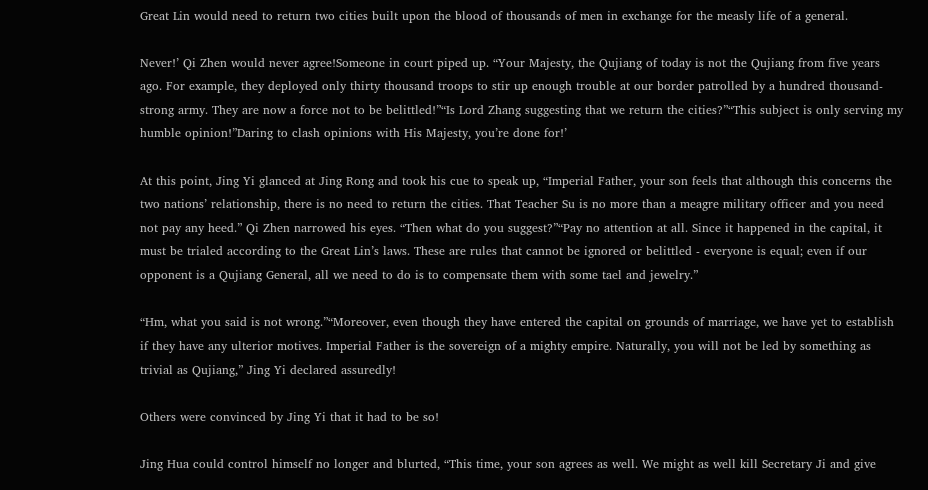Great Lin would need to return two cities built upon the blood of thousands of men in exchange for the measly life of a general.

Never!’ Qi Zhen would never agree!Someone in court piped up. “Your Majesty, the Qujiang of today is not the Qujiang from five years ago. For example, they deployed only thirty thousand troops to stir up enough trouble at our border patrolled by a hundred thousand-strong army. They are now a force not to be belittled!”“Is Lord Zhang suggesting that we return the cities?”“This subject is only serving my humble opinion!”Daring to clash opinions with His Majesty, you’re done for!’

At this point, Jing Yi glanced at Jing Rong and took his cue to speak up, “Imperial Father, your son feels that although this concerns the two nations’ relationship, there is no need to return the cities. That Teacher Su is no more than a meagre military officer and you need not pay any heed.” Qi Zhen narrowed his eyes. “Then what do you suggest?”“Pay no attention at all. Since it happened in the capital, it must be trialed according to the Great Lin’s laws. These are rules that cannot be ignored or belittled - everyone is equal; even if our opponent is a Qujiang General, all we need to do is to compensate them with some tael and jewelry.”

“Hm, what you said is not wrong.”“Moreover, even though they have entered the capital on grounds of marriage, we have yet to establish if they have any ulterior motives. Imperial Father is the sovereign of a mighty empire. Naturally, you will not be led by something as trivial as Qujiang,” Jing Yi declared assuredly!

Others were convinced by Jing Yi that it had to be so!

Jing Hua could control himself no longer and blurted, “This time, your son agrees as well. We might as well kill Secretary Ji and give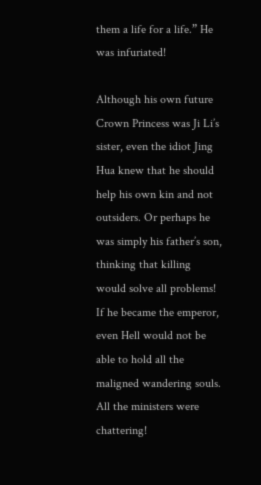them a life for a life.” He was infuriated!

Although his own future Crown Princess was Ji Li’s sister, even the idiot Jing Hua knew that he should help his own kin and not outsiders. Or perhaps he was simply his father’s son, thinking that killing would solve all problems! If he became the emperor, even Hell would not be able to hold all the maligned wandering souls. All the ministers were chattering!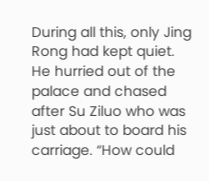During all this, only Jing Rong had kept quiet. He hurried out of the palace and chased after Su Ziluo who was just about to board his carriage. “How could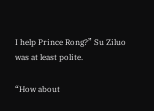I help Prince Rong?” Su Ziluo was at least polite.

“How about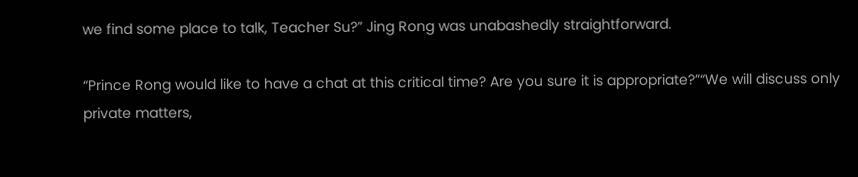we find some place to talk, Teacher Su?” Jing Rong was unabashedly straightforward.

“Prince Rong would like to have a chat at this critical time? Are you sure it is appropriate?”“We will discuss only private matters,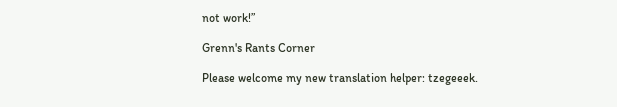not work!”

Grenn's Rants Corner

Please welcome my new translation helper: tzegeeek.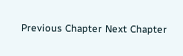Previous Chapter Next Chapter